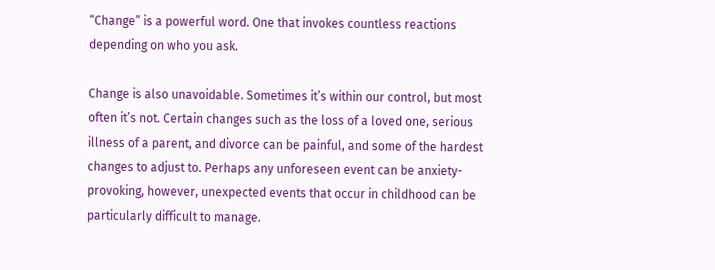“Change” is a powerful word. One that invokes countless reactions depending on who you ask.

Change is also unavoidable. Sometimes it’s within our control, but most often it’s not. Certain changes such as the loss of a loved one, serious illness of a parent, and divorce can be painful, and some of the hardest changes to adjust to. Perhaps any unforeseen event can be anxiety-provoking, however, unexpected events that occur in childhood can be particularly difficult to manage.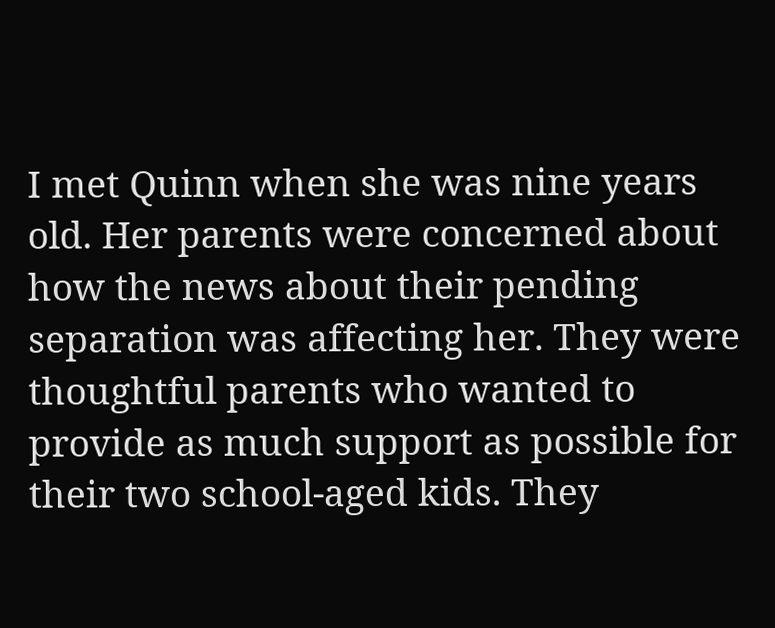I met Quinn when she was nine years old. Her parents were concerned about how the news about their pending separation was affecting her. They were thoughtful parents who wanted to provide as much support as possible for their two school-aged kids. They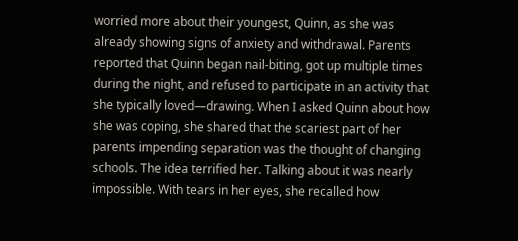worried more about their youngest, Quinn, as she was already showing signs of anxiety and withdrawal. Parents reported that Quinn began nail-biting, got up multiple times during the night, and refused to participate in an activity that she typically loved—drawing. When I asked Quinn about how she was coping, she shared that the scariest part of her parents impending separation was the thought of changing schools. The idea terrified her. Talking about it was nearly impossible. With tears in her eyes, she recalled how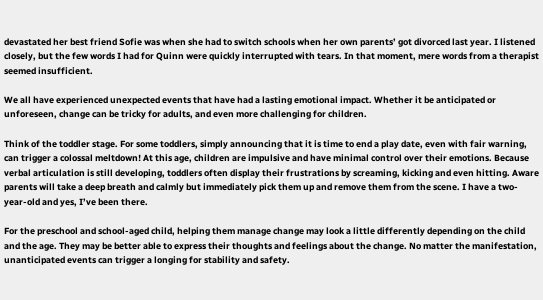devastated her best friend Sofie was when she had to switch schools when her own parents’ got divorced last year. I listened closely, but the few words I had for Quinn were quickly interrupted with tears. In that moment, mere words from a therapist seemed insufficient.

We all have experienced unexpected events that have had a lasting emotional impact. Whether it be anticipated or unforeseen, change can be tricky for adults, and even more challenging for children.

Think of the toddler stage. For some toddlers, simply announcing that it is time to end a play date, even with fair warning, can trigger a colossal meltdown! At this age, children are impulsive and have minimal control over their emotions. Because verbal articulation is still developing, toddlers often display their frustrations by screaming, kicking and even hitting. Aware parents will take a deep breath and calmly but immediately pick them up and remove them from the scene. I have a two-year-old and yes, I’ve been there.

For the preschool and school-aged child, helping them manage change may look a little differently depending on the child and the age. They may be better able to express their thoughts and feelings about the change. No matter the manifestation, unanticipated events can trigger a longing for stability and safety.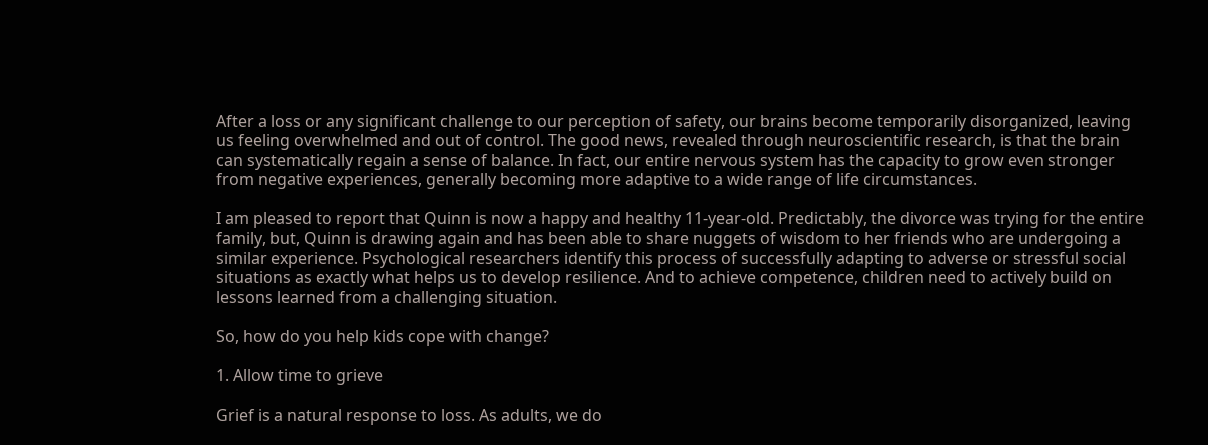After a loss or any significant challenge to our perception of safety, our brains become temporarily disorganized, leaving us feeling overwhelmed and out of control. The good news, revealed through neuroscientific research, is that the brain can systematically regain a sense of balance. In fact, our entire nervous system has the capacity to grow even stronger from negative experiences, generally becoming more adaptive to a wide range of life circumstances.

I am pleased to report that Quinn is now a happy and healthy 11-year-old. Predictably, the divorce was trying for the entire family, but, Quinn is drawing again and has been able to share nuggets of wisdom to her friends who are undergoing a similar experience. Psychological researchers identify this process of successfully adapting to adverse or stressful social situations as exactly what helps us to develop resilience. And to achieve competence, children need to actively build on lessons learned from a challenging situation.

So, how do you help kids cope with change?

1. Allow time to grieve

Grief is a natural response to loss. As adults, we do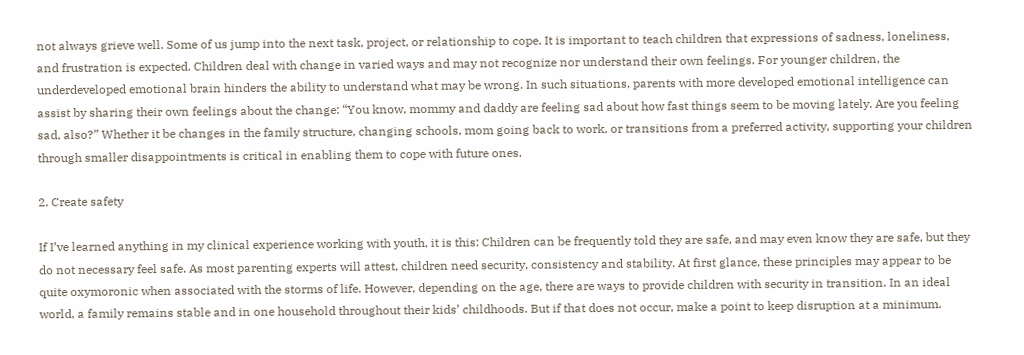not always grieve well. Some of us jump into the next task, project, or relationship to cope. It is important to teach children that expressions of sadness, loneliness, and frustration is expected. Children deal with change in varied ways and may not recognize nor understand their own feelings. For younger children, the underdeveloped emotional brain hinders the ability to understand what may be wrong. In such situations, parents with more developed emotional intelligence can assist by sharing their own feelings about the change: “You know, mommy and daddy are feeling sad about how fast things seem to be moving lately. Are you feeling sad, also?” Whether it be changes in the family structure, changing schools, mom going back to work, or transitions from a preferred activity, supporting your children through smaller disappointments is critical in enabling them to cope with future ones.

2. Create safety

If I’ve learned anything in my clinical experience working with youth, it is this: Children can be frequently told they are safe, and may even know they are safe, but they do not necessary feel safe. As most parenting experts will attest, children need security, consistency and stability. At first glance, these principles may appear to be quite oxymoronic when associated with the storms of life. However, depending on the age, there are ways to provide children with security in transition. In an ideal world, a family remains stable and in one household throughout their kids’ childhoods. But if that does not occur, make a point to keep disruption at a minimum.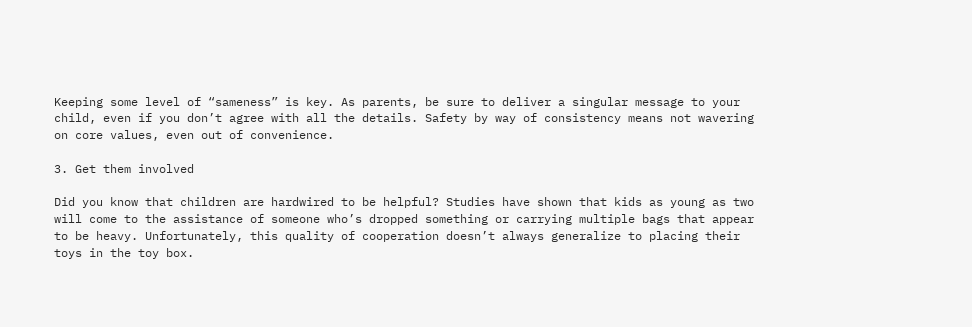Keeping some level of “sameness” is key. As parents, be sure to deliver a singular message to your child, even if you don’t agree with all the details. Safety by way of consistency means not wavering on core values, even out of convenience.

3. Get them involved

Did you know that children are hardwired to be helpful? Studies have shown that kids as young as two will come to the assistance of someone who’s dropped something or carrying multiple bags that appear to be heavy. Unfortunately, this quality of cooperation doesn’t always generalize to placing their toys in the toy box.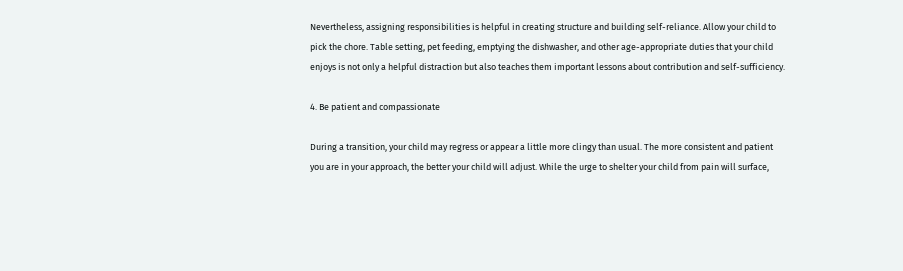Nevertheless, assigning responsibilities is helpful in creating structure and building self-reliance. Allow your child to pick the chore. Table setting, pet feeding, emptying the dishwasher, and other age-appropriate duties that your child enjoys is not only a helpful distraction but also teaches them important lessons about contribution and self-sufficiency.

4. Be patient and compassionate

During a transition, your child may regress or appear a little more clingy than usual. The more consistent and patient you are in your approach, the better your child will adjust. While the urge to shelter your child from pain will surface,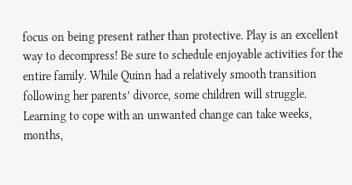focus on being present rather than protective. Play is an excellent way to decompress! Be sure to schedule enjoyable activities for the entire family. While Quinn had a relatively smooth transition following her parents’ divorce, some children will struggle. Learning to cope with an unwanted change can take weeks, months,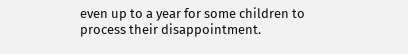even up to a year for some children to process their disappointment.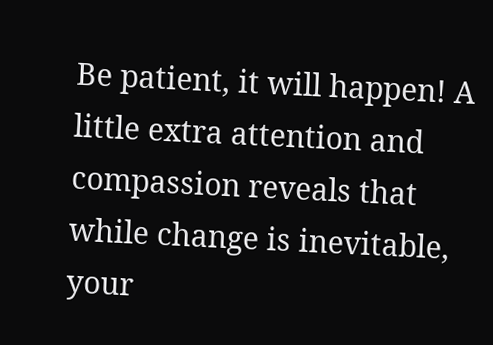Be patient, it will happen! A little extra attention and compassion reveals that while change is inevitable, your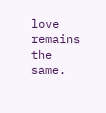love remains the same.